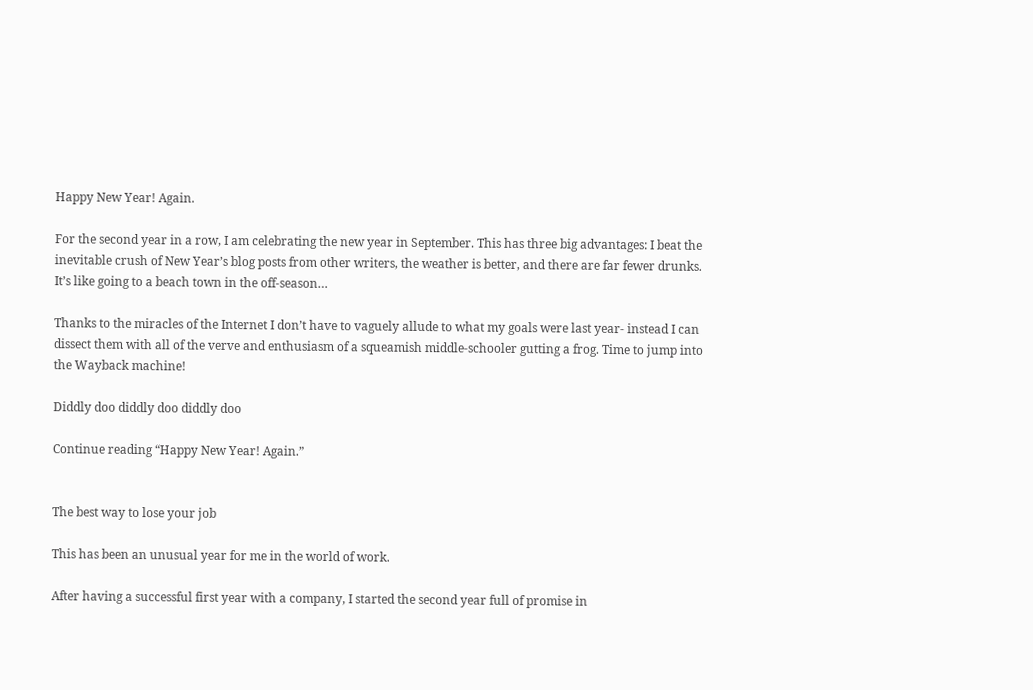Happy New Year! Again.

For the second year in a row, I am celebrating the new year in September. This has three big advantages: I beat the inevitable crush of New Year’s blog posts from other writers, the weather is better, and there are far fewer drunks. It’s like going to a beach town in the off-season…

Thanks to the miracles of the Internet I don’t have to vaguely allude to what my goals were last year- instead I can dissect them with all of the verve and enthusiasm of a squeamish middle-schooler gutting a frog. Time to jump into the Wayback machine!

Diddly doo diddly doo diddly doo

Continue reading “Happy New Year! Again.”


The best way to lose your job

This has been an unusual year for me in the world of work.

After having a successful first year with a company, I started the second year full of promise in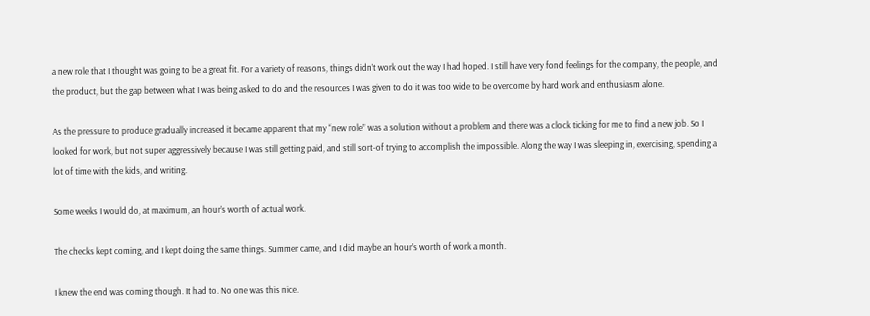a new role that I thought was going to be a great fit. For a variety of reasons, things didn’t work out the way I had hoped. I still have very fond feelings for the company, the people, and the product, but the gap between what I was being asked to do and the resources I was given to do it was too wide to be overcome by hard work and enthusiasm alone.

As the pressure to produce gradually increased it became apparent that my “new role” was a solution without a problem and there was a clock ticking for me to find a new job. So I looked for work, but not super aggressively because I was still getting paid, and still sort-of trying to accomplish the impossible. Along the way I was sleeping in, exercising, spending a lot of time with the kids, and writing.

Some weeks I would do, at maximum, an hour’s worth of actual work.

The checks kept coming, and I kept doing the same things. Summer came, and I did maybe an hour’s worth of work a month.

I knew the end was coming though. It had to. No one was this nice.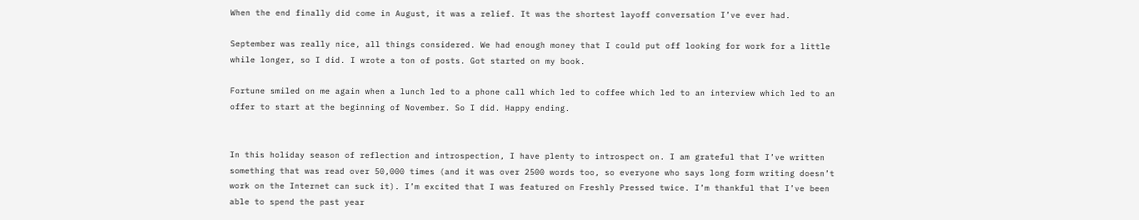When the end finally did come in August, it was a relief. It was the shortest layoff conversation I’ve ever had.

September was really nice, all things considered. We had enough money that I could put off looking for work for a little while longer, so I did. I wrote a ton of posts. Got started on my book.

Fortune smiled on me again when a lunch led to a phone call which led to coffee which led to an interview which led to an offer to start at the beginning of November. So I did. Happy ending.


In this holiday season of reflection and introspection, I have plenty to introspect on. I am grateful that I’ve written something that was read over 50,000 times (and it was over 2500 words too, so everyone who says long form writing doesn’t work on the Internet can suck it). I’m excited that I was featured on Freshly Pressed twice. I’m thankful that I’ve been able to spend the past year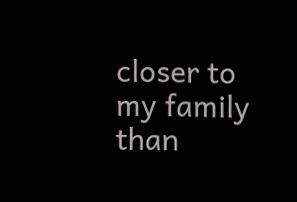closer to my family than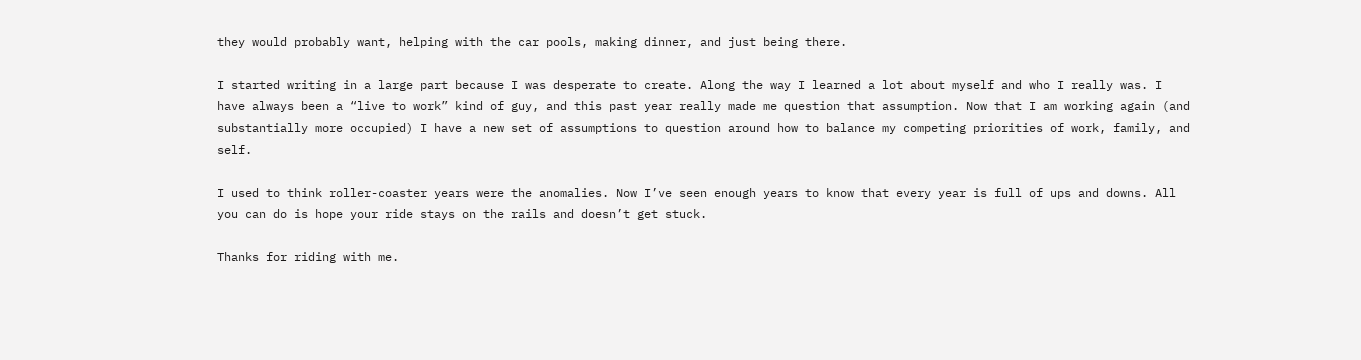they would probably want, helping with the car pools, making dinner, and just being there.

I started writing in a large part because I was desperate to create. Along the way I learned a lot about myself and who I really was. I have always been a “live to work” kind of guy, and this past year really made me question that assumption. Now that I am working again (and substantially more occupied) I have a new set of assumptions to question around how to balance my competing priorities of work, family, and self.

I used to think roller-coaster years were the anomalies. Now I’ve seen enough years to know that every year is full of ups and downs. All you can do is hope your ride stays on the rails and doesn’t get stuck.

Thanks for riding with me.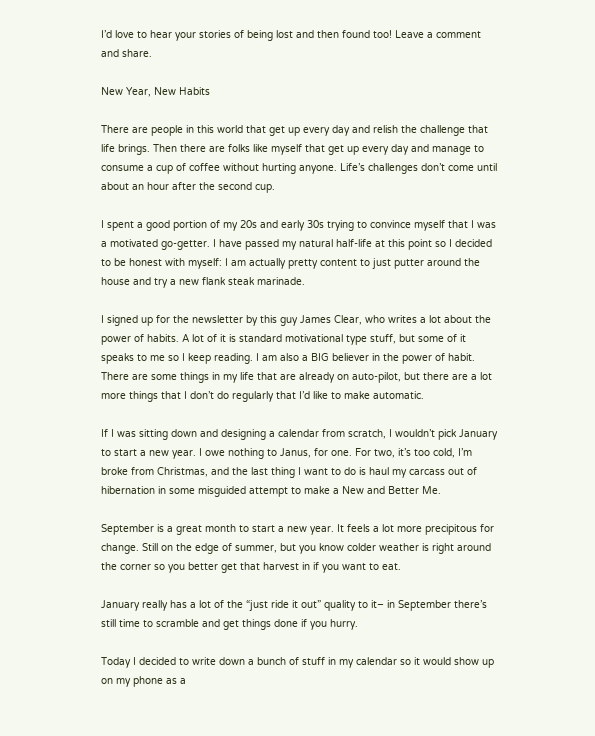I’d love to hear your stories of being lost and then found too! Leave a comment and share.

New Year, New Habits

There are people in this world that get up every day and relish the challenge that life brings. Then there are folks like myself that get up every day and manage to consume a cup of coffee without hurting anyone. Life’s challenges don’t come until about an hour after the second cup.

I spent a good portion of my 20s and early 30s trying to convince myself that I was a motivated go-getter. I have passed my natural half-life at this point so I decided to be honest with myself: I am actually pretty content to just putter around the house and try a new flank steak marinade.

I signed up for the newsletter by this guy James Clear, who writes a lot about the power of habits. A lot of it is standard motivational type stuff, but some of it speaks to me so I keep reading. I am also a BIG believer in the power of habit. There are some things in my life that are already on auto-pilot, but there are a lot more things that I don’t do regularly that I’d like to make automatic.

If I was sitting down and designing a calendar from scratch, I wouldn’t pick January to start a new year. I owe nothing to Janus, for one. For two, it’s too cold, I’m broke from Christmas, and the last thing I want to do is haul my carcass out of hibernation in some misguided attempt to make a New and Better Me.

September is a great month to start a new year. It feels a lot more precipitous for change. Still on the edge of summer, but you know colder weather is right around the corner so you better get that harvest in if you want to eat.

January really has a lot of the “just ride it out” quality to it– in September there’s still time to scramble and get things done if you hurry.

Today I decided to write down a bunch of stuff in my calendar so it would show up on my phone as a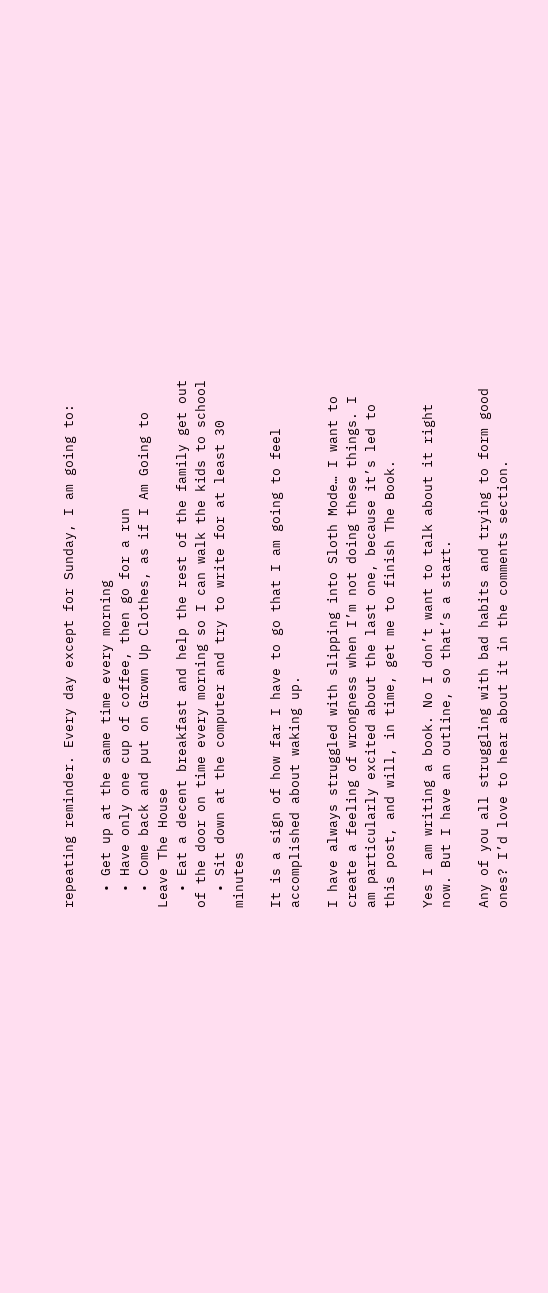repeating reminder. Every day except for Sunday, I am going to:

  • Get up at the same time every morning
  • Have only one cup of coffee, then go for a run
  • Come back and put on Grown Up Clothes, as if I Am Going to Leave The House
  • Eat a decent breakfast and help the rest of the family get out of the door on time every morning so I can walk the kids to school
  • Sit down at the computer and try to write for at least 30 minutes

It is a sign of how far I have to go that I am going to feel accomplished about waking up.

I have always struggled with slipping into Sloth Mode… I want to create a feeling of wrongness when I’m not doing these things. I am particularly excited about the last one, because it’s led to this post, and will, in time, get me to finish The Book.

Yes I am writing a book. No I don’t want to talk about it right now. But I have an outline, so that’s a start.

Any of you all struggling with bad habits and trying to form good ones? I’d love to hear about it in the comments section.